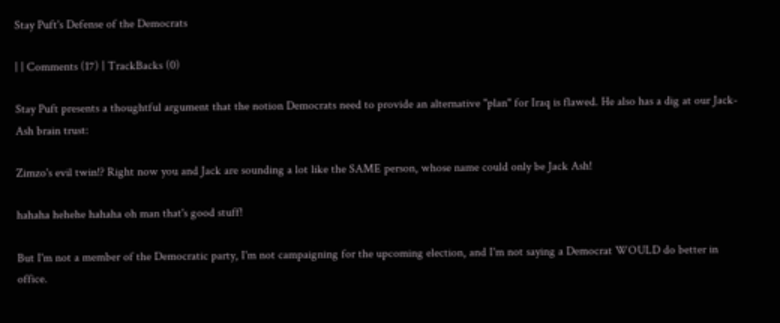Stay Puft's Defense of the Democrats

| | Comments (17) | TrackBacks (0)

Stay Puft presents a thoughtful argument that the notion Democrats need to provide an alternative "plan" for Iraq is flawed. He also has a dig at our Jack-Ash brain trust:

Zimzo's evil twin!? Right now you and Jack are sounding a lot like the SAME person, whose name could only be Jack Ash!

hahaha hehehe hahaha oh man that's good stuff!

But I'm not a member of the Democratic party, I'm not campaigning for the upcoming election, and I'm not saying a Democrat WOULD do better in office.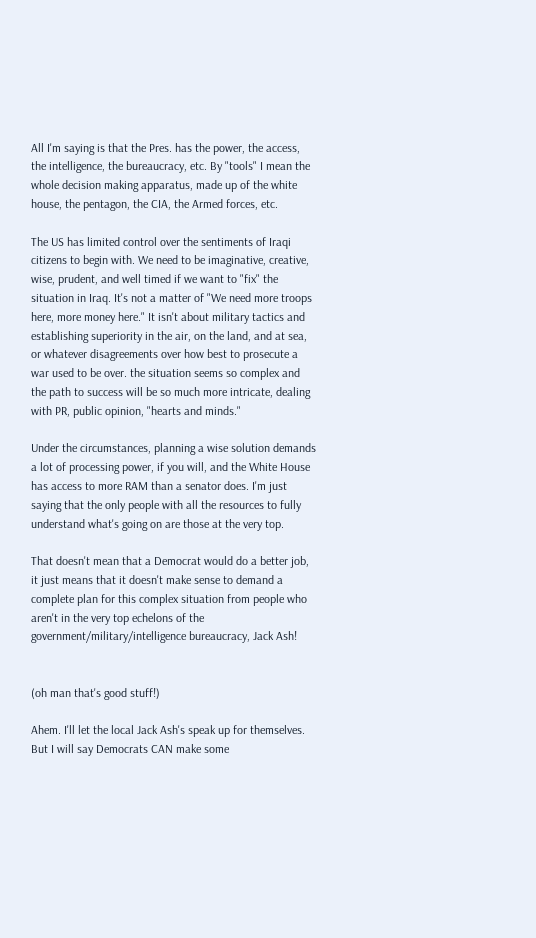All I'm saying is that the Pres. has the power, the access, the intelligence, the bureaucracy, etc. By "tools" I mean the whole decision making apparatus, made up of the white house, the pentagon, the CIA, the Armed forces, etc.

The US has limited control over the sentiments of Iraqi citizens to begin with. We need to be imaginative, creative, wise, prudent, and well timed if we want to "fix" the situation in Iraq. It's not a matter of "We need more troops here, more money here." It isn't about military tactics and establishing superiority in the air, on the land, and at sea, or whatever disagreements over how best to prosecute a war used to be over. the situation seems so complex and the path to success will be so much more intricate, dealing with PR, public opinion, "hearts and minds."

Under the circumstances, planning a wise solution demands a lot of processing power, if you will, and the White House has access to more RAM than a senator does. I'm just saying that the only people with all the resources to fully understand what's going on are those at the very top.

That doesn't mean that a Democrat would do a better job, it just means that it doesn't make sense to demand a complete plan for this complex situation from people who aren't in the very top echelons of the government/military/intelligence bureaucracy, Jack Ash!


(oh man that's good stuff!)

Ahem. I'll let the local Jack Ash's speak up for themselves. But I will say Democrats CAN make some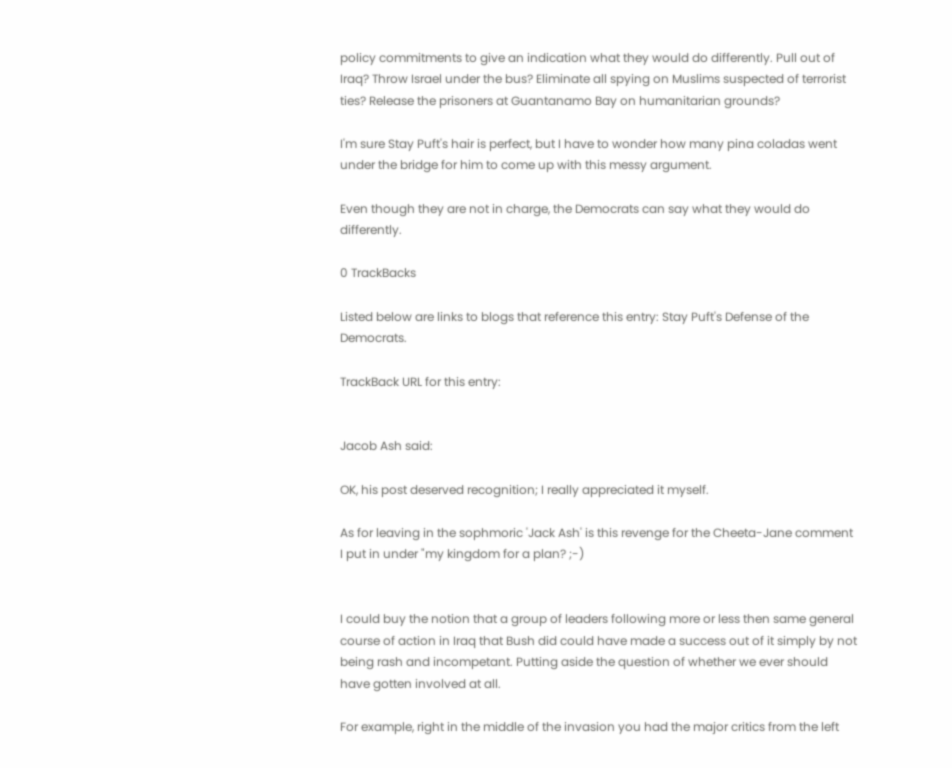policy commitments to give an indication what they would do differently. Pull out of Iraq? Throw Israel under the bus? Eliminate all spying on Muslims suspected of terrorist ties? Release the prisoners at Guantanamo Bay on humanitarian grounds?

I'm sure Stay Puft's hair is perfect, but I have to wonder how many pina coladas went under the bridge for him to come up with this messy argument.

Even though they are not in charge, the Democrats can say what they would do differently.

0 TrackBacks

Listed below are links to blogs that reference this entry: Stay Puft's Defense of the Democrats.

TrackBack URL for this entry:


Jacob Ash said:

OK, his post deserved recognition; I really appreciated it myself.

As for leaving in the sophmoric 'Jack Ash' is this revenge for the Cheeta-Jane comment I put in under "my kingdom for a plan? ;-)


I could buy the notion that a group of leaders following more or less then same general course of action in Iraq that Bush did could have made a success out of it simply by not being rash and incompetant. Putting aside the question of whether we ever should have gotten involved at all.

For example, right in the middle of the invasion you had the major critics from the left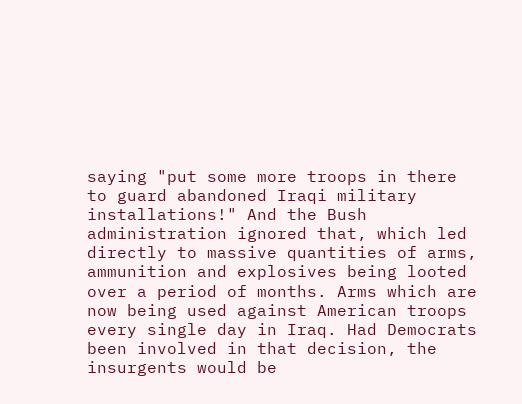saying "put some more troops in there to guard abandoned Iraqi military installations!" And the Bush administration ignored that, which led directly to massive quantities of arms, ammunition and explosives being looted over a period of months. Arms which are now being used against American troops every single day in Iraq. Had Democrats been involved in that decision, the insurgents would be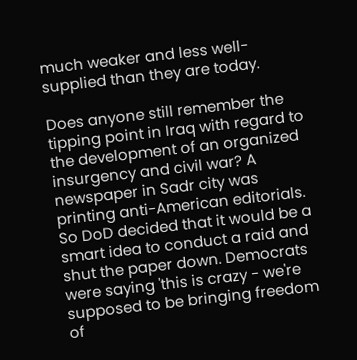much weaker and less well-supplied than they are today.

Does anyone still remember the tipping point in Iraq with regard to the development of an organized insurgency and civil war? A newspaper in Sadr city was printing anti-American editorials. So DoD decided that it would be a smart idea to conduct a raid and shut the paper down. Democrats were saying 'this is crazy - we're supposed to be bringing freedom of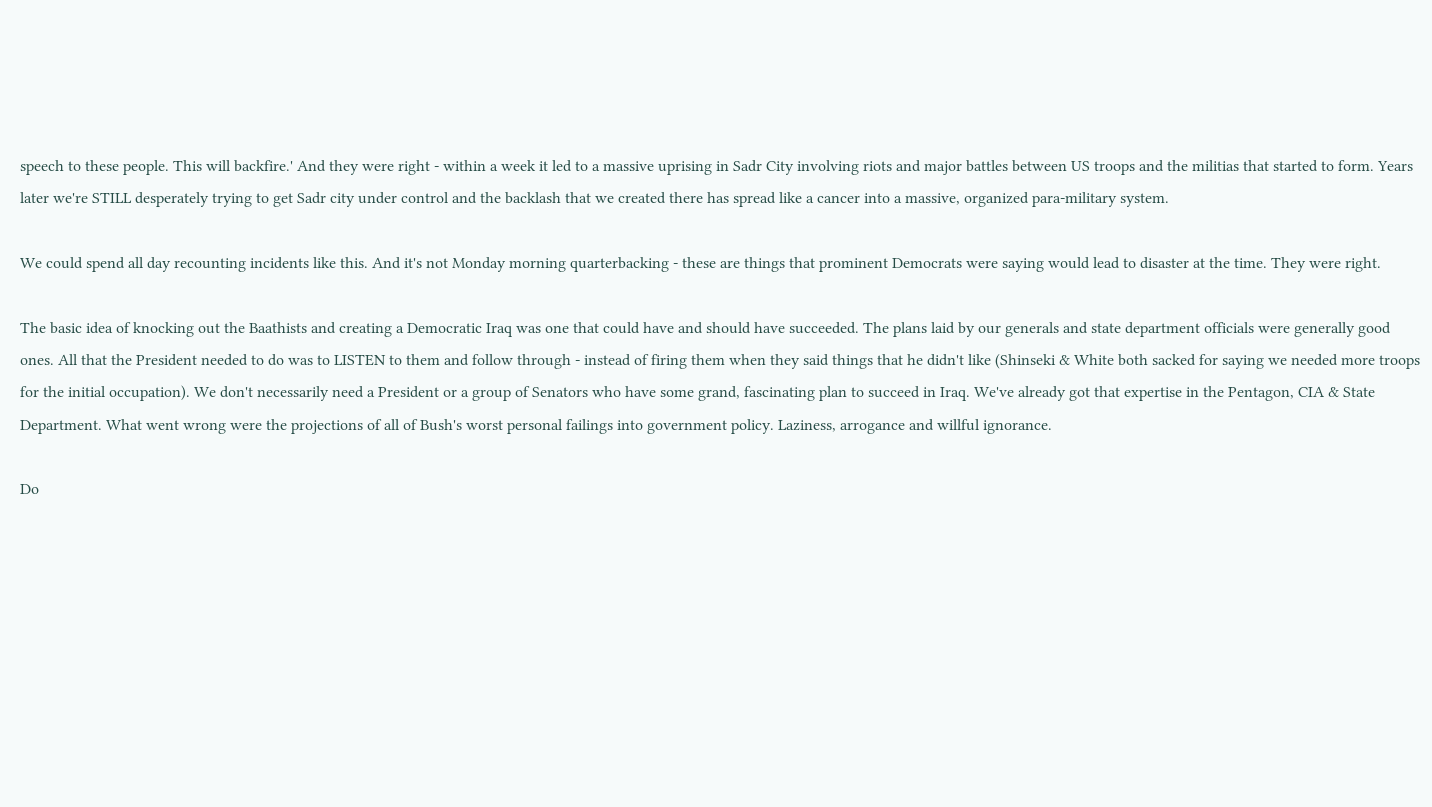speech to these people. This will backfire.' And they were right - within a week it led to a massive uprising in Sadr City involving riots and major battles between US troops and the militias that started to form. Years later we're STILL desperately trying to get Sadr city under control and the backlash that we created there has spread like a cancer into a massive, organized para-military system.

We could spend all day recounting incidents like this. And it's not Monday morning quarterbacking - these are things that prominent Democrats were saying would lead to disaster at the time. They were right.

The basic idea of knocking out the Baathists and creating a Democratic Iraq was one that could have and should have succeeded. The plans laid by our generals and state department officials were generally good ones. All that the President needed to do was to LISTEN to them and follow through - instead of firing them when they said things that he didn't like (Shinseki & White both sacked for saying we needed more troops for the initial occupation). We don't necessarily need a President or a group of Senators who have some grand, fascinating plan to succeed in Iraq. We've already got that expertise in the Pentagon, CIA & State Department. What went wrong were the projections of all of Bush's worst personal failings into government policy. Laziness, arrogance and willful ignorance.

Do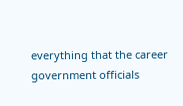everything that the career government officials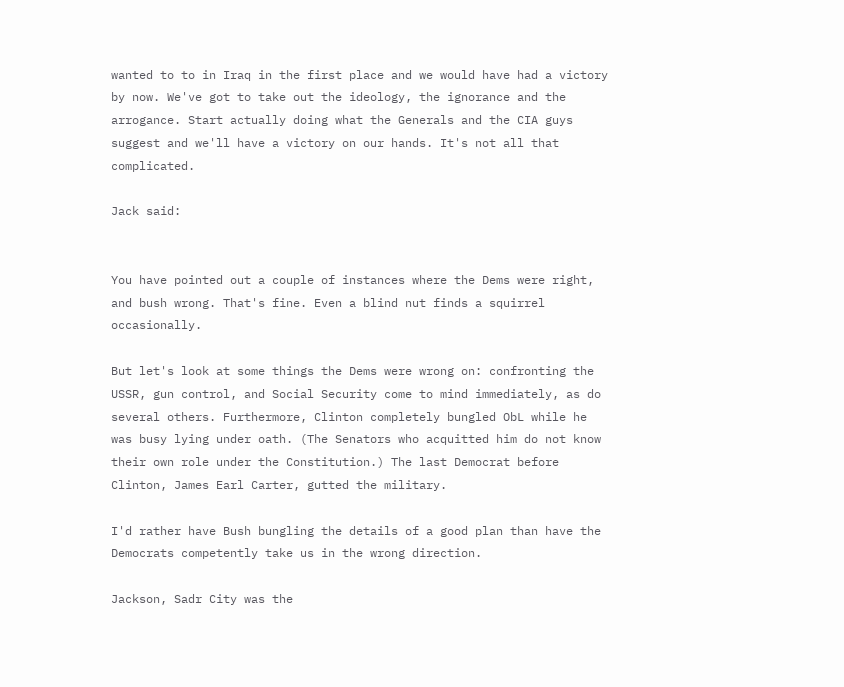wanted to to in Iraq in the first place and we would have had a victory by now. We've got to take out the ideology, the ignorance and the arrogance. Start actually doing what the Generals and the CIA guys suggest and we'll have a victory on our hands. It's not all that complicated.

Jack said:


You have pointed out a couple of instances where the Dems were right, and bush wrong. That's fine. Even a blind nut finds a squirrel occasionally.

But let's look at some things the Dems were wrong on: confronting the USSR, gun control, and Social Security come to mind immediately, as do several others. Furthermore, Clinton completely bungled ObL while he was busy lying under oath. (The Senators who acquitted him do not know their own role under the Constitution.) The last Democrat before Clinton, James Earl Carter, gutted the military.

I'd rather have Bush bungling the details of a good plan than have the Democrats competently take us in the wrong direction.

Jackson, Sadr City was the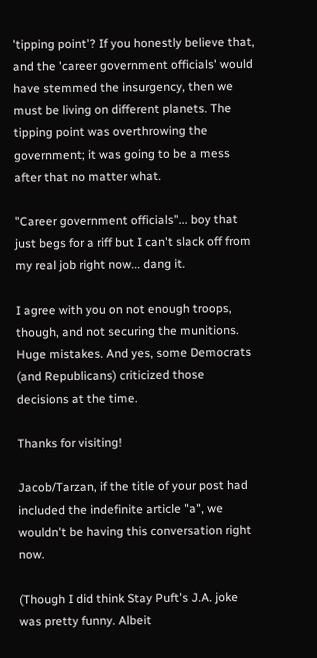'tipping point'? If you honestly believe that, and the 'career government officials' would have stemmed the insurgency, then we must be living on different planets. The tipping point was overthrowing the government; it was going to be a mess after that no matter what.

"Career government officials"... boy that just begs for a riff but I can't slack off from my real job right now... dang it.

I agree with you on not enough troops, though, and not securing the munitions. Huge mistakes. And yes, some Democrats (and Republicans) criticized those decisions at the time.

Thanks for visiting!

Jacob/Tarzan, if the title of your post had included the indefinite article "a", we wouldn't be having this conversation right now.

(Though I did think Stay Puft's J.A. joke was pretty funny. Albeit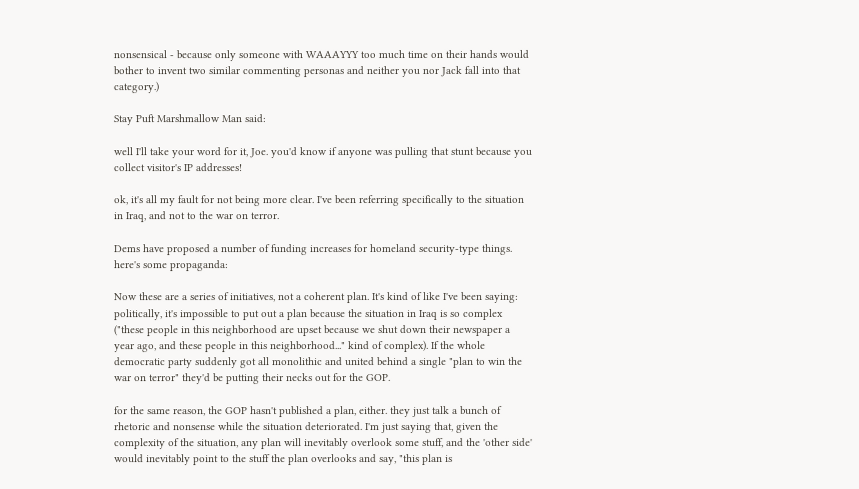nonsensical - because only someone with WAAAYYY too much time on their hands would bother to invent two similar commenting personas and neither you nor Jack fall into that category.)

Stay Puft Marshmallow Man said:

well I'll take your word for it, Joe. you'd know if anyone was pulling that stunt because you collect visitor's IP addresses!

ok, it's all my fault for not being more clear. I've been referring specifically to the situation in Iraq, and not to the war on terror.

Dems have proposed a number of funding increases for homeland security-type things. here's some propaganda:

Now these are a series of initiatives, not a coherent plan. It's kind of like I've been saying: politically, it's impossible to put out a plan because the situation in Iraq is so complex ("these people in this neighborhood are upset because we shut down their newspaper a year ago, and these people in this neighborhood..." kind of complex). If the whole democratic party suddenly got all monolithic and united behind a single "plan to win the war on terror" they'd be putting their necks out for the GOP.

for the same reason, the GOP hasn't published a plan, either. they just talk a bunch of rhetoric and nonsense while the situation deteriorated. I'm just saying that, given the complexity of the situation, any plan will inevitably overlook some stuff, and the 'other side' would inevitably point to the stuff the plan overlooks and say, "this plan is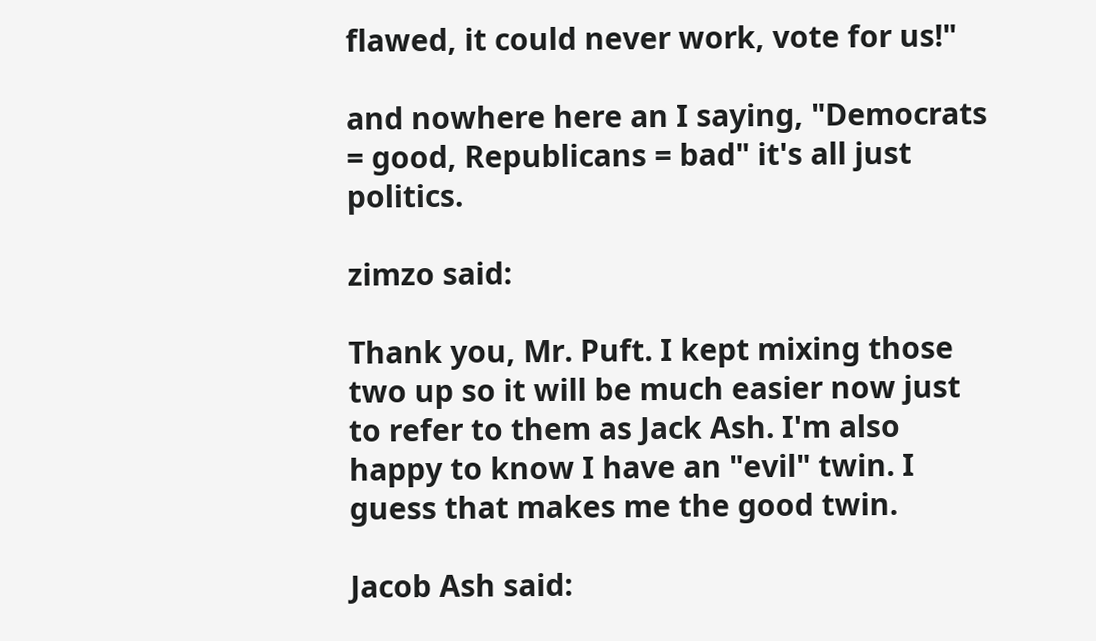flawed, it could never work, vote for us!"

and nowhere here an I saying, "Democrats = good, Republicans = bad" it's all just politics.

zimzo said:

Thank you, Mr. Puft. I kept mixing those two up so it will be much easier now just to refer to them as Jack Ash. I'm also happy to know I have an "evil" twin. I guess that makes me the good twin.

Jacob Ash said: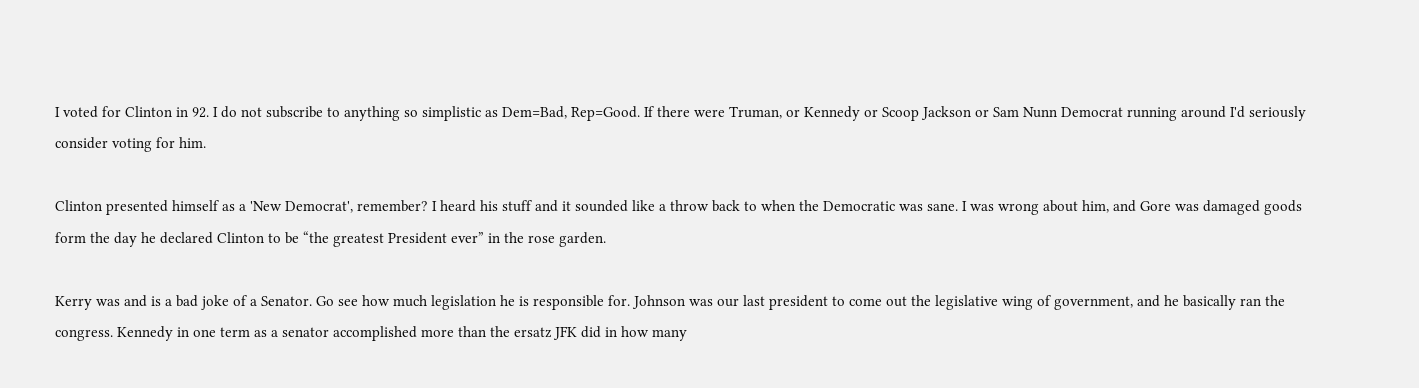I voted for Clinton in 92. I do not subscribe to anything so simplistic as Dem=Bad, Rep=Good. If there were Truman, or Kennedy or Scoop Jackson or Sam Nunn Democrat running around I'd seriously consider voting for him.

Clinton presented himself as a 'New Democrat', remember? I heard his stuff and it sounded like a throw back to when the Democratic was sane. I was wrong about him, and Gore was damaged goods form the day he declared Clinton to be “the greatest President ever” in the rose garden.

Kerry was and is a bad joke of a Senator. Go see how much legislation he is responsible for. Johnson was our last president to come out the legislative wing of government, and he basically ran the congress. Kennedy in one term as a senator accomplished more than the ersatz JFK did in how many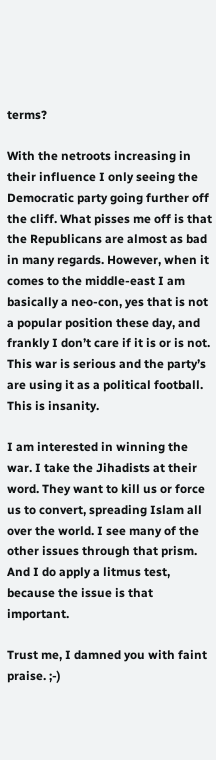terms?

With the netroots increasing in their influence I only seeing the Democratic party going further off the cliff. What pisses me off is that the Republicans are almost as bad in many regards. However, when it comes to the middle-east I am basically a neo-con, yes that is not a popular position these day, and frankly I don’t care if it is or is not. This war is serious and the party’s are using it as a political football. This is insanity.

I am interested in winning the war. I take the Jihadists at their word. They want to kill us or force us to convert, spreading Islam all over the world. I see many of the other issues through that prism. And I do apply a litmus test, because the issue is that important.

Trust me, I damned you with faint praise. ;-)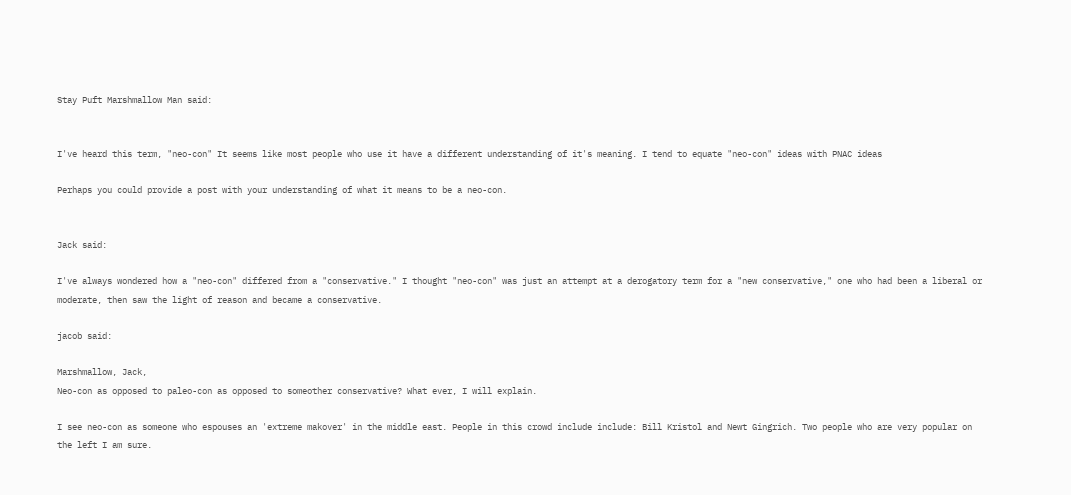Stay Puft Marshmallow Man said:


I've heard this term, "neo-con" It seems like most people who use it have a different understanding of it's meaning. I tend to equate "neo-con" ideas with PNAC ideas

Perhaps you could provide a post with your understanding of what it means to be a neo-con.


Jack said:

I've always wondered how a "neo-con" differed from a "conservative." I thought "neo-con" was just an attempt at a derogatory term for a "new conservative," one who had been a liberal or moderate, then saw the light of reason and became a conservative.

jacob said:

Marshmallow, Jack,
Neo-con as opposed to paleo-con as opposed to someother conservative? What ever, I will explain.

I see neo-con as someone who espouses an 'extreme makover' in the middle east. People in this crowd include include: Bill Kristol and Newt Gingrich. Two people who are very popular on the left I am sure.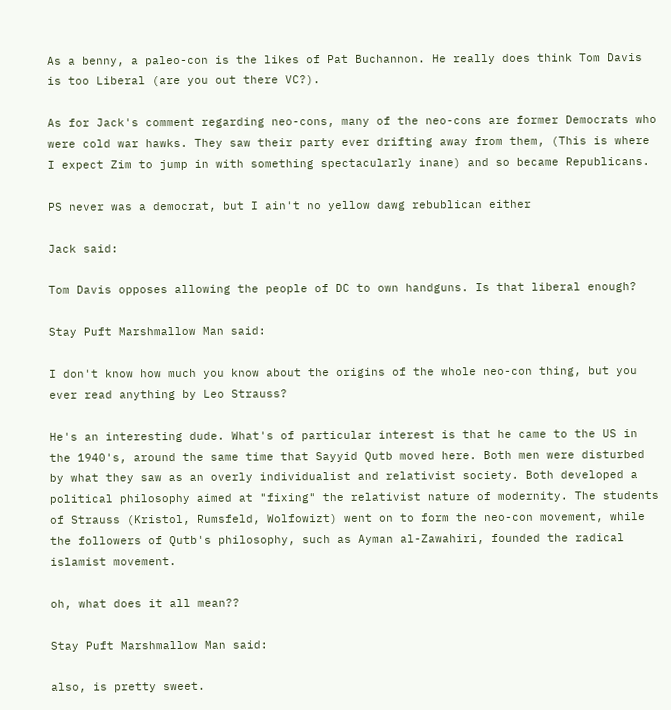As a benny, a paleo-con is the likes of Pat Buchannon. He really does think Tom Davis is too Liberal (are you out there VC?).

As for Jack's comment regarding neo-cons, many of the neo-cons are former Democrats who were cold war hawks. They saw their party ever drifting away from them, (This is where I expect Zim to jump in with something spectacularly inane) and so became Republicans.

PS never was a democrat, but I ain't no yellow dawg rebublican either

Jack said:

Tom Davis opposes allowing the people of DC to own handguns. Is that liberal enough?

Stay Puft Marshmallow Man said:

I don't know how much you know about the origins of the whole neo-con thing, but you ever read anything by Leo Strauss?

He's an interesting dude. What's of particular interest is that he came to the US in the 1940's, around the same time that Sayyid Qutb moved here. Both men were disturbed by what they saw as an overly individualist and relativist society. Both developed a political philosophy aimed at "fixing" the relativist nature of modernity. The students of Strauss (Kristol, Rumsfeld, Wolfowizt) went on to form the neo-con movement, while the followers of Qutb's philosophy, such as Ayman al-Zawahiri, founded the radical islamist movement.

oh, what does it all mean??

Stay Puft Marshmallow Man said:

also, is pretty sweet.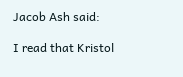Jacob Ash said:

I read that Kristol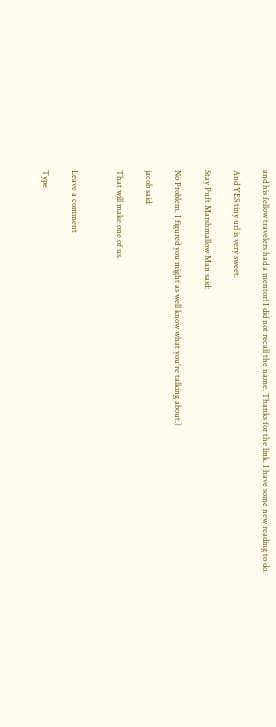and his fellow travelers had a mentor! I did not recall the name. Thanks for the link. I have some new reading to do.

And YES tiny url is very sweet.

Stay Puft Marshmallow Man said:

No Problem. I figured you might as well know what you're talking about.)

jacob said:

That will make one of us.


Leave a comment

Type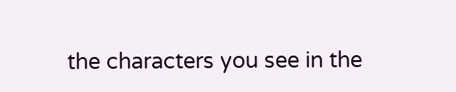the characters you see in the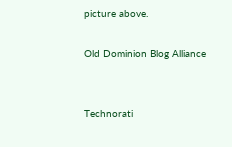picture above.

Old Dominion Blog Alliance


Technorati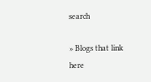search

» Blogs that link here